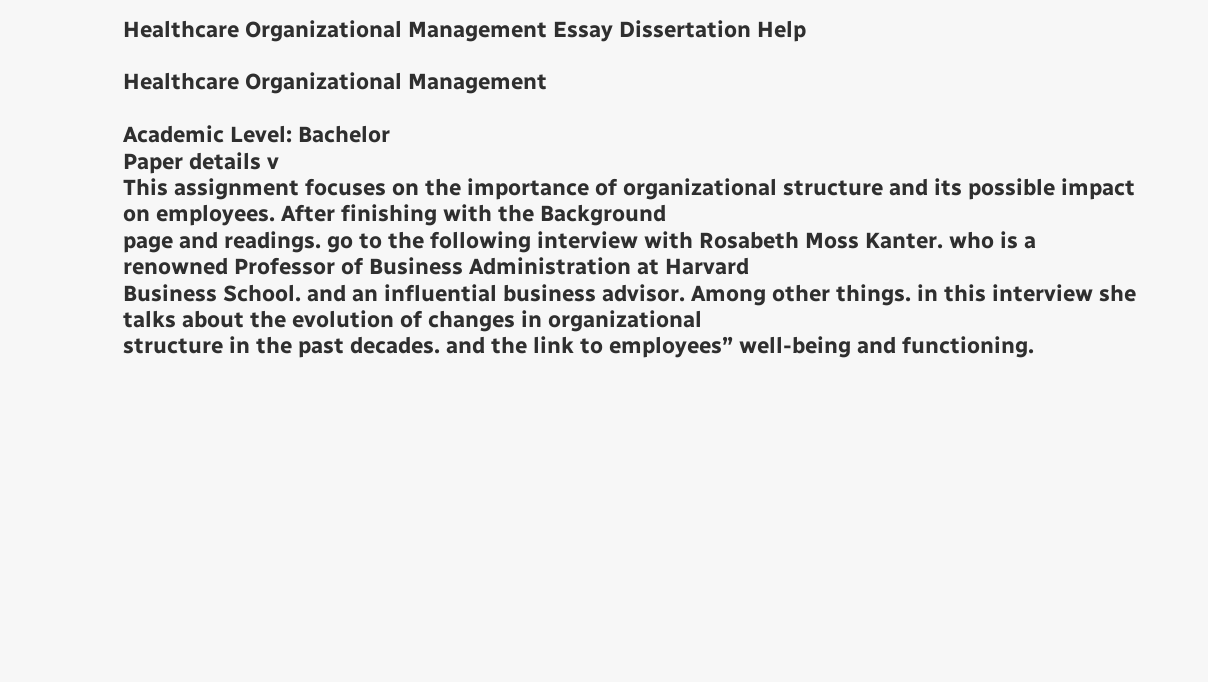Healthcare Organizational Management Essay Dissertation Help

Healthcare Organizational Management

Academic Level: Bachelor
Paper details v
This assignment focuses on the importance of organizational structure and its possible impact on employees. After finishing with the Background
page and readings. go to the following interview with Rosabeth Moss Kanter. who is a renowned Professor of Business Administration at Harvard
Business School. and an influential business advisor. Among other things. in this interview she talks about the evolution of changes in organizational
structure in the past decades. and the link to employees” well-being and functioning.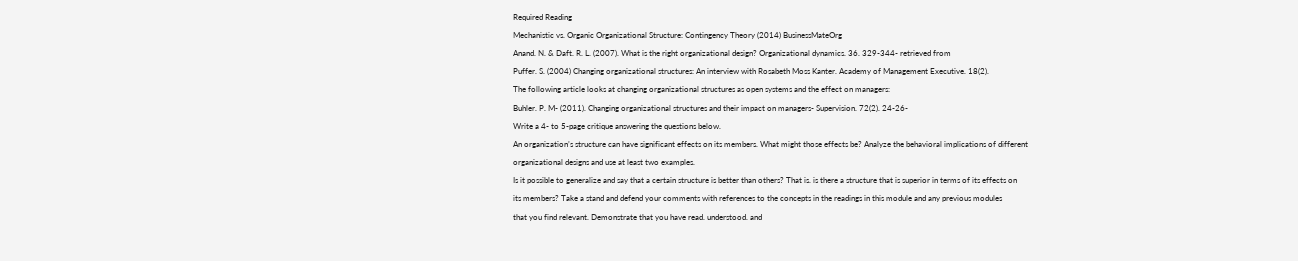Required Reading
Mechanistic vs. Organic Organizational Structure: Contingency Theory (2014) BusinessMateOrg
Anand. N. & Daft. R. L. (2007). What is the right organizational design? Organizational dynamics. 36. 329-344- retrieved from
Puffer. S. (2004) Changing organizational structures: An interview with Rosabeth Moss Kanter. Academy of Management Executive. 18(2).
The following article looks at changing organizational structures as open systems and the effect on managers:
Buhler. P. M- (2011). Changing organizational structures and their impact on managers- Supervision. 72(2). 24-26-
Write a 4- to 5-page critique answering the questions below.
An organization’s structure can have significant effects on its members. What might those effects be? Analyze the behavioral implications of different
organizational designs and use at least two examples.
Is it possible to generalize and say that a certain structure is better than others? That is. is there a structure that is superior in terms of its effects on
its members? Take a stand and defend your comments with references to the concepts in the readings in this module and any previous modules
that you find relevant. Demonstrate that you have read. understood. and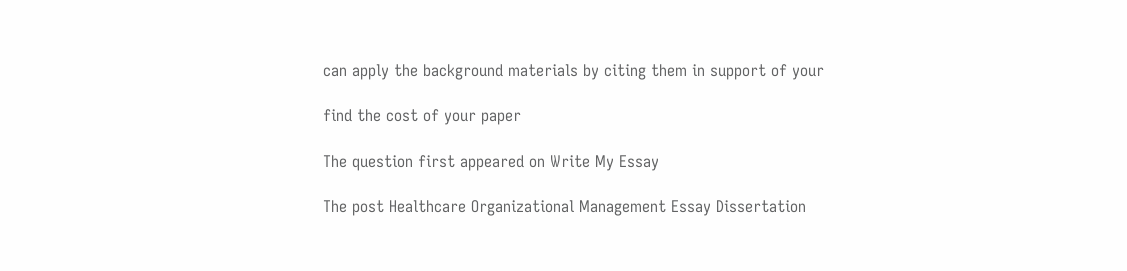can apply the background materials by citing them in support of your

find the cost of your paper

The question first appeared on Write My Essay

The post Healthcare Organizational Management Essay Dissertation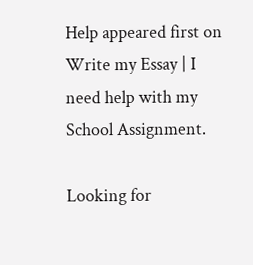Help appeared first on Write my Essay | I need help with my School Assignment.

Looking for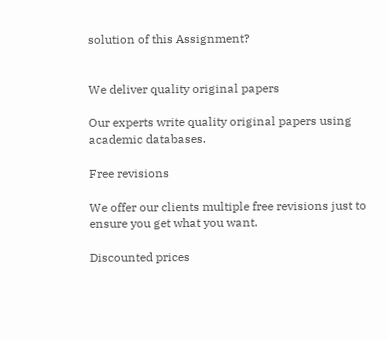solution of this Assignment?


We deliver quality original papers

Our experts write quality original papers using academic databases.

Free revisions

We offer our clients multiple free revisions just to ensure you get what you want.

Discounted prices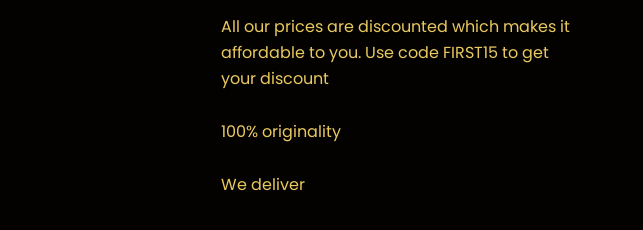All our prices are discounted which makes it affordable to you. Use code FIRST15 to get your discount

100% originality

We deliver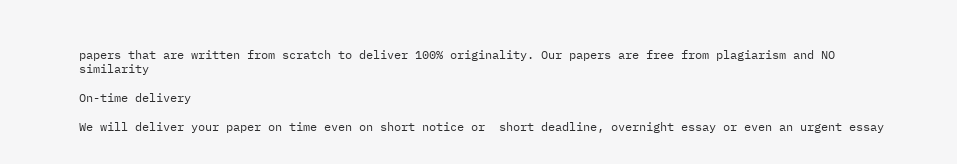papers that are written from scratch to deliver 100% originality. Our papers are free from plagiarism and NO similarity

On-time delivery

We will deliver your paper on time even on short notice or  short deadline, overnight essay or even an urgent essay